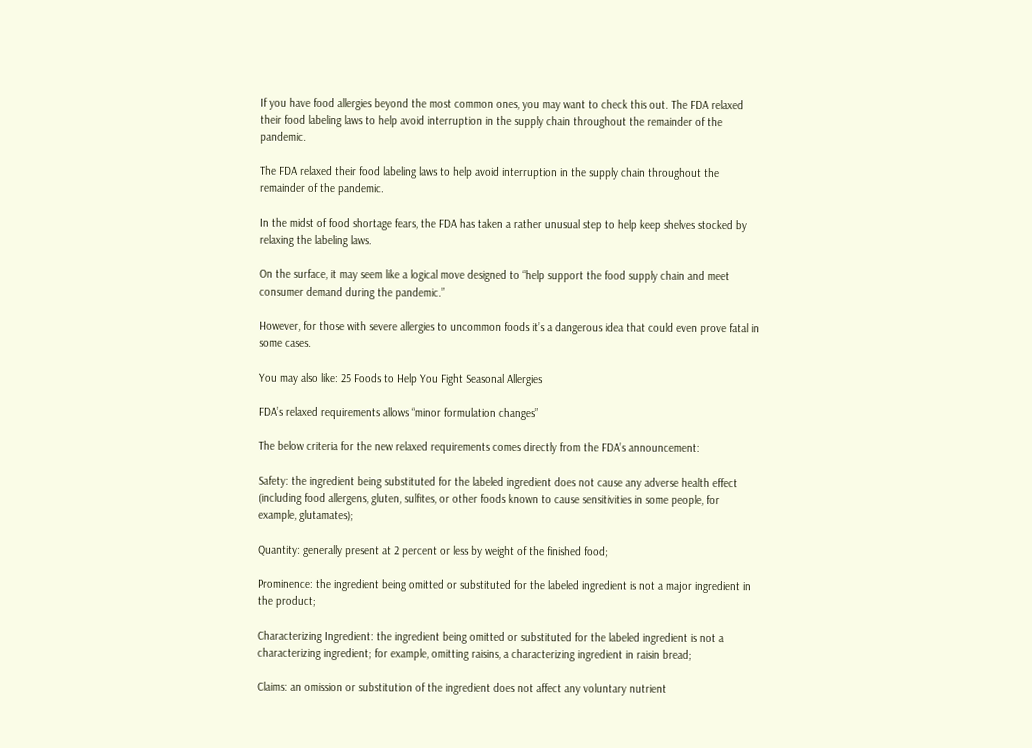If you have food allergies beyond the most common ones, you may want to check this out. The FDA relaxed their food labeling laws to help avoid interruption in the supply chain throughout the remainder of the pandemic.

The FDA relaxed their food labeling laws to help avoid interruption in the supply chain throughout the remainder of the pandemic.

In the midst of food shortage fears, the FDA has taken a rather unusual step to help keep shelves stocked by relaxing the labeling laws.

On the surface, it may seem like a logical move designed to “help support the food supply chain and meet consumer demand during the pandemic.”

However, for those with severe allergies to uncommon foods it’s a dangerous idea that could even prove fatal in some cases.

You may also like: 25 Foods to Help You Fight Seasonal Allergies

FDA’s relaxed requirements allows “minor formulation changes”

The below criteria for the new relaxed requirements comes directly from the FDA’s announcement:

Safety: the ingredient being substituted for the labeled ingredient does not cause any adverse health effect (including food allergens, gluten, sulfites, or other foods known to cause sensitivities in some people, for example, glutamates);

Quantity: generally present at 2 percent or less by weight of the finished food;

Prominence: the ingredient being omitted or substituted for the labeled ingredient is not a major ingredient in the product;

Characterizing Ingredient: the ingredient being omitted or substituted for the labeled ingredient is not a characterizing ingredient; for example, omitting raisins, a characterizing ingredient in raisin bread;

Claims: an omission or substitution of the ingredient does not affect any voluntary nutrient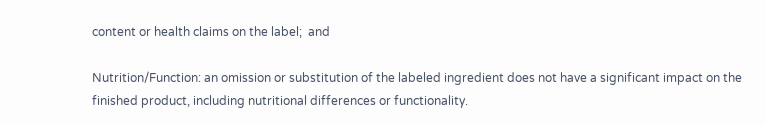content or health claims on the label;  and

Nutrition/Function: an omission or substitution of the labeled ingredient does not have a significant impact on the finished product, including nutritional differences or functionality.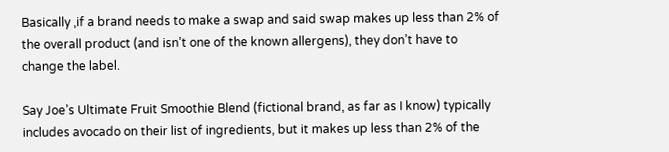Basically ,if a brand needs to make a swap and said swap makes up less than 2% of the overall product (and isn’t one of the known allergens), they don’t have to change the label.

Say Joe’s Ultimate Fruit Smoothie Blend (fictional brand, as far as I know) typically includes avocado on their list of ingredients, but it makes up less than 2% of the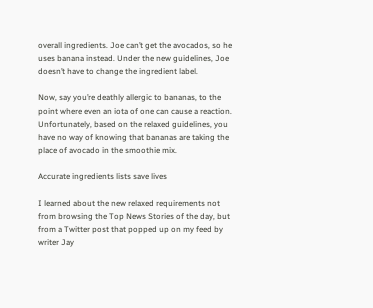overall ingredients. Joe can’t get the avocados, so he uses banana instead. Under the new guidelines, Joe doesn’t have to change the ingredient label.

Now, say you’re deathly allergic to bananas, to the point where even an iota of one can cause a reaction. Unfortunately, based on the relaxed guidelines, you have no way of knowing that bananas are taking the place of avocado in the smoothie mix.

Accurate ingredients lists save lives

I learned about the new relaxed requirements not from browsing the Top News Stories of the day, but from a Twitter post that popped up on my feed by writer Jay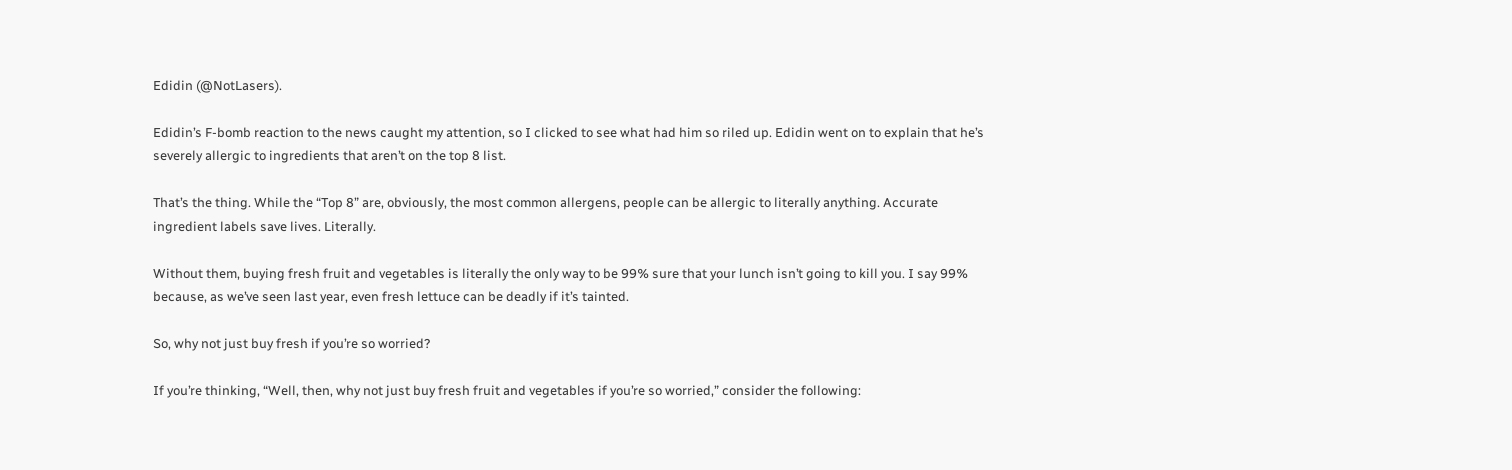Edidin (@NotLasers).

Edidin’s F-bomb reaction to the news caught my attention, so I clicked to see what had him so riled up. Edidin went on to explain that he’s severely allergic to ingredients that aren’t on the top 8 list.

That’s the thing. While the “Top 8” are, obviously, the most common allergens, people can be allergic to literally anything. Accurate ingredient labels save lives. Literally.

Without them, buying fresh fruit and vegetables is literally the only way to be 99% sure that your lunch isn’t going to kill you. I say 99% because, as we’ve seen last year, even fresh lettuce can be deadly if it’s tainted.

So, why not just buy fresh if you’re so worried?

If you’re thinking, “Well, then, why not just buy fresh fruit and vegetables if you’re so worried,” consider the following: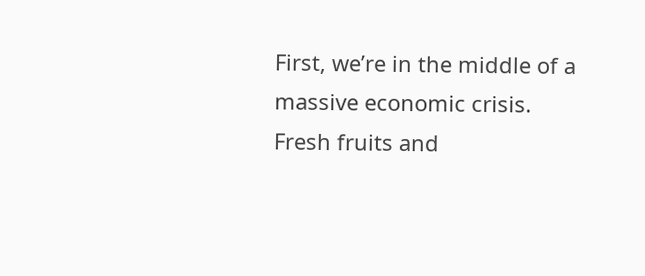First, we’re in the middle of a massive economic crisis. Fresh fruits and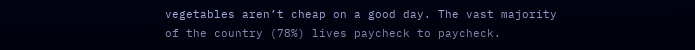vegetables aren’t cheap on a good day. The vast majority of the country (78%) lives paycheck to paycheck.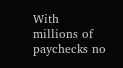With millions of paychecks no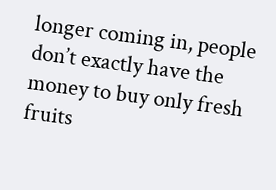longer coming in, people don’t exactly have the money to buy only fresh fruits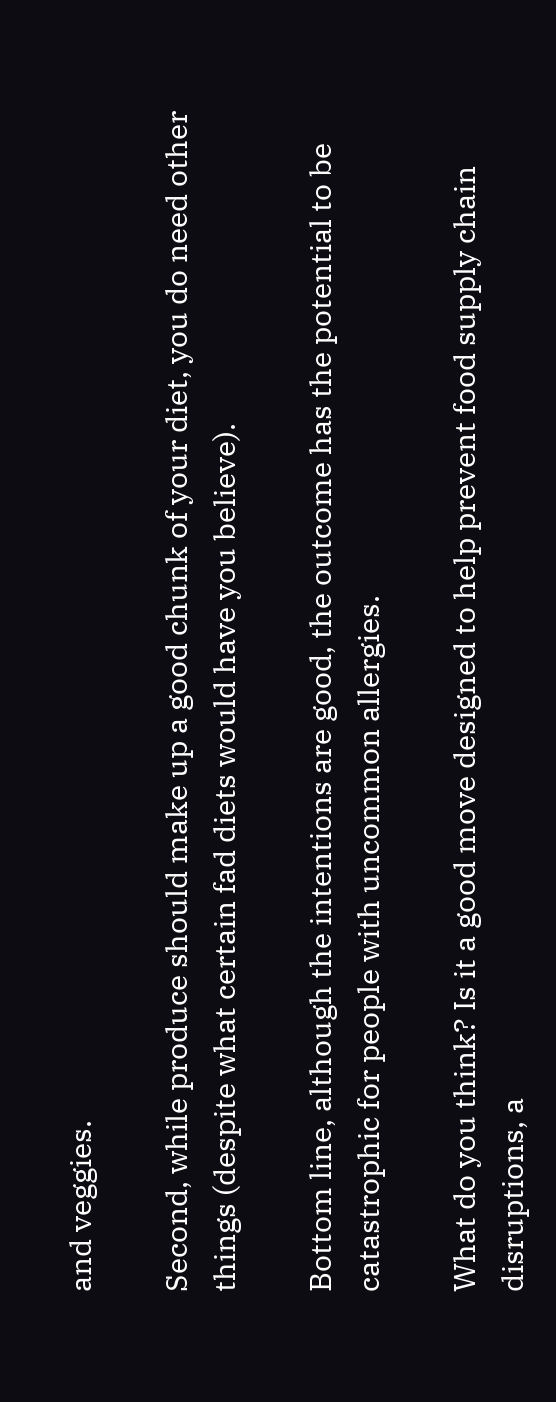and veggies.

Second, while produce should make up a good chunk of your diet, you do need other things (despite what certain fad diets would have you believe).

Bottom line, although the intentions are good, the outcome has the potential to be catastrophic for people with uncommon allergies.

What do you think? Is it a good move designed to help prevent food supply chain disruptions, a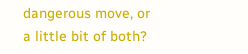dangerous move, or a little bit of both?